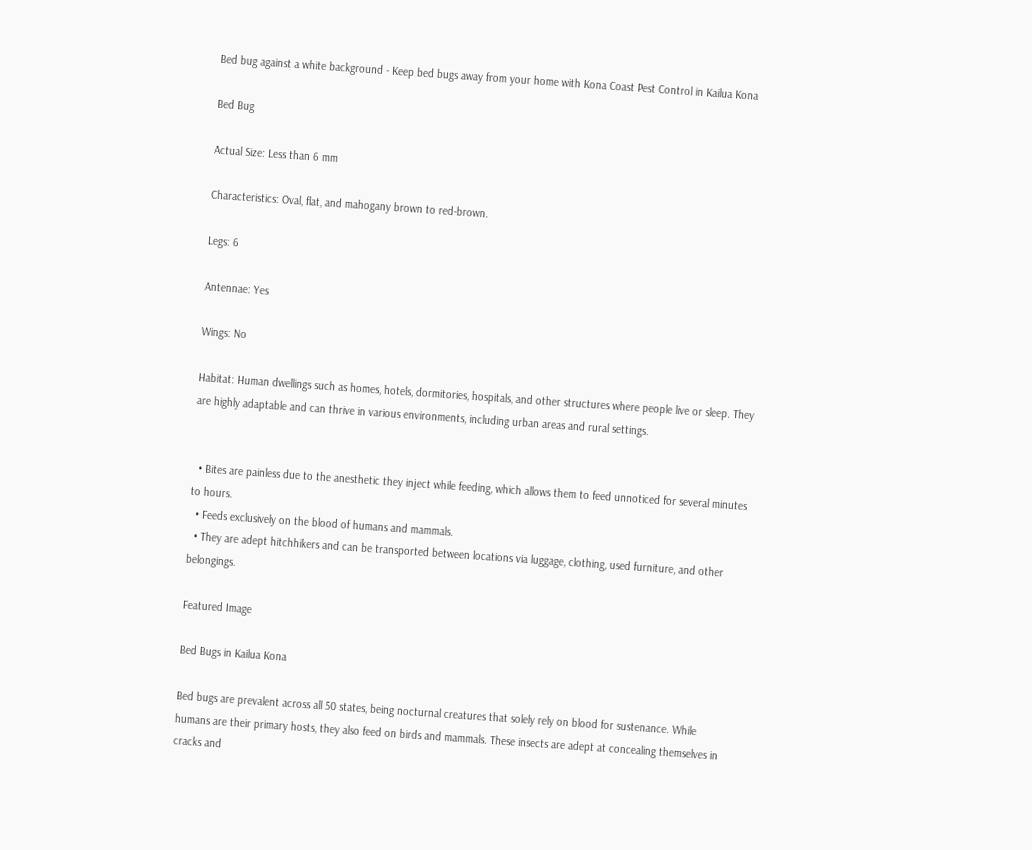Bed bug against a white background - Keep bed bugs away from your home with Kona Coast Pest Control in Kailua Kona

Bed Bug

Actual Size: Less than 6 mm

Characteristics: Oval, flat, and mahogany brown to red-brown.

Legs: 6

Antennae: Yes

Wings: No

Habitat: Human dwellings such as homes, hotels, dormitories, hospitals, and other structures where people live or sleep. They are highly adaptable and can thrive in various environments, including urban areas and rural settings.


  • Bites are painless due to the anesthetic they inject while feeding, which allows them to feed unnoticed for several minutes to hours.
  • Feeds exclusively on the blood of humans and mammals.
  • They are adept hitchhikers and can be transported between locations via luggage, clothing, used furniture, and other belongings.

Featured Image

Bed Bugs in Kailua Kona

Bed bugs are prevalent across all 50 states, being nocturnal creatures that solely rely on blood for sustenance. While humans are their primary hosts, they also feed on birds and mammals. These insects are adept at concealing themselves in cracks and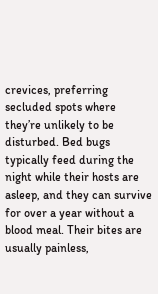crevices, preferring secluded spots where they’re unlikely to be disturbed. Bed bugs typically feed during the night while their hosts are asleep, and they can survive for over a year without a blood meal. Their bites are usually painless,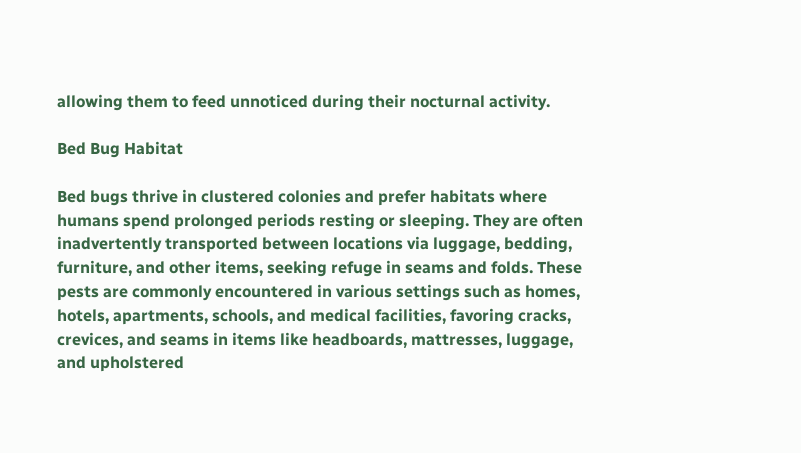allowing them to feed unnoticed during their nocturnal activity.

Bed Bug Habitat

Bed bugs thrive in clustered colonies and prefer habitats where humans spend prolonged periods resting or sleeping. They are often inadvertently transported between locations via luggage, bedding, furniture, and other items, seeking refuge in seams and folds. These pests are commonly encountered in various settings such as homes, hotels, apartments, schools, and medical facilities, favoring cracks, crevices, and seams in items like headboards, mattresses, luggage, and upholstered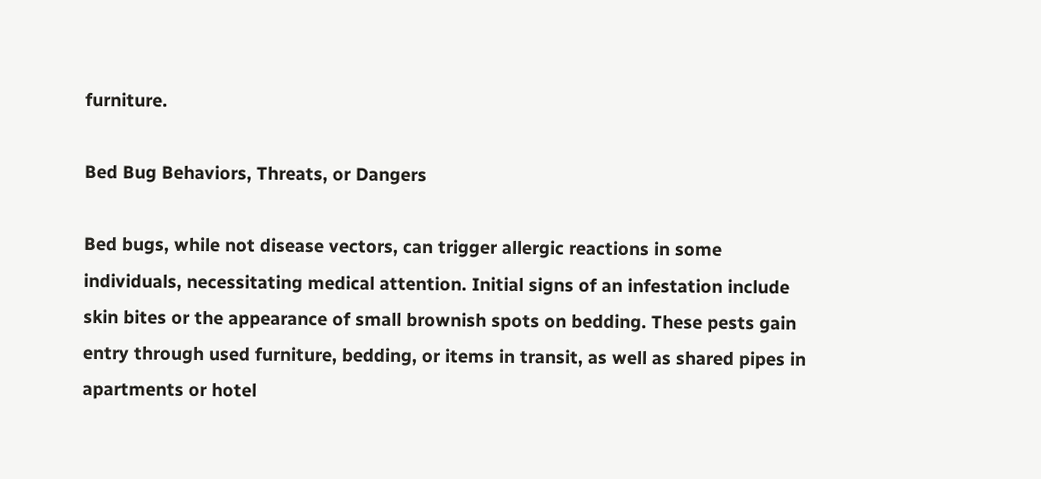furniture.

Bed Bug Behaviors, Threats, or Dangers

Bed bugs, while not disease vectors, can trigger allergic reactions in some individuals, necessitating medical attention. Initial signs of an infestation include skin bites or the appearance of small brownish spots on bedding. These pests gain entry through used furniture, bedding, or items in transit, as well as shared pipes in apartments or hotel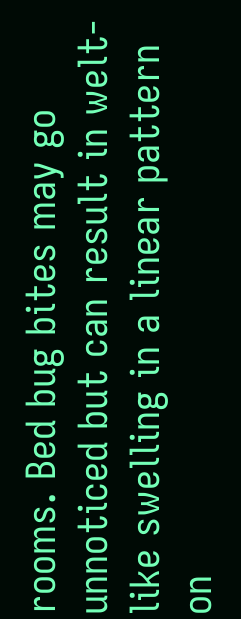rooms. Bed bug bites may go unnoticed but can result in welt-like swelling in a linear pattern on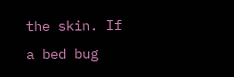the skin. If a bed bug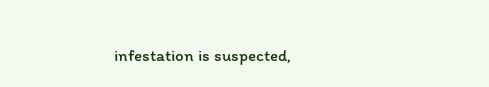infestation is suspected,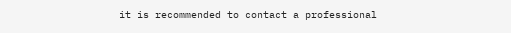it is recommended to contact a professional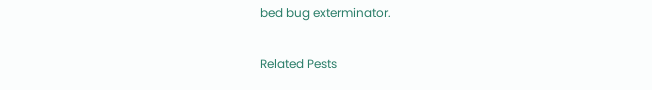bed bug exterminator.

Related Pests